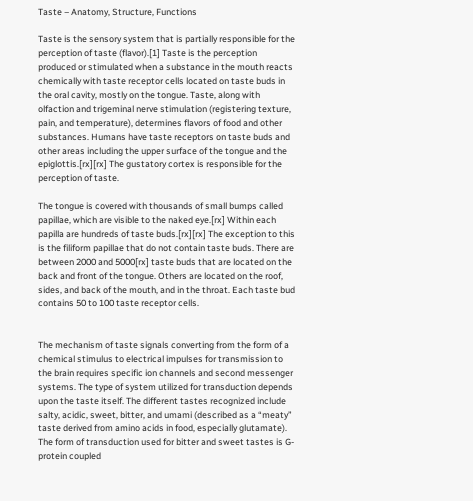Taste – Anatomy, Structure, Functions

Taste is the sensory system that is partially responsible for the perception of taste (flavor).[1] Taste is the perception produced or stimulated when a substance in the mouth reacts chemically with taste receptor cells located on taste buds in the oral cavity, mostly on the tongue. Taste, along with olfaction and trigeminal nerve stimulation (registering texture, pain, and temperature), determines flavors of food and other substances. Humans have taste receptors on taste buds and other areas including the upper surface of the tongue and the epiglottis.[rx][rx] The gustatory cortex is responsible for the perception of taste.

The tongue is covered with thousands of small bumps called papillae, which are visible to the naked eye.[rx] Within each papilla are hundreds of taste buds.[rx][rx] The exception to this is the filiform papillae that do not contain taste buds. There are between 2000 and 5000[rx] taste buds that are located on the back and front of the tongue. Others are located on the roof, sides, and back of the mouth, and in the throat. Each taste bud contains 50 to 100 taste receptor cells.


The mechanism of taste signals converting from the form of a chemical stimulus to electrical impulses for transmission to the brain requires specific ion channels and second messenger systems. The type of system utilized for transduction depends upon the taste itself. The different tastes recognized include salty, acidic, sweet, bitter, and umami (described as a “meaty” taste derived from amino acids in food, especially glutamate). The form of transduction used for bitter and sweet tastes is G-protein coupled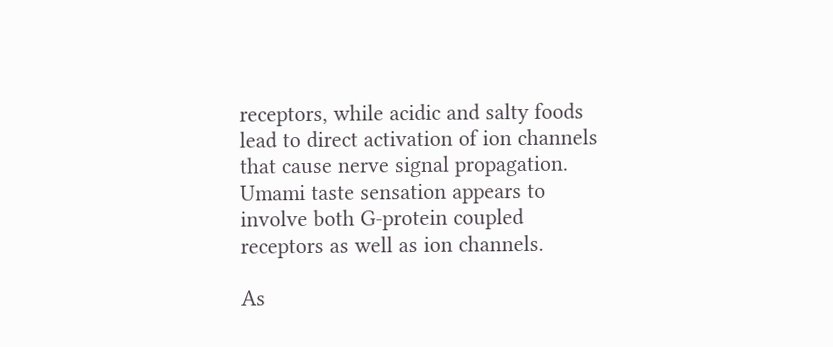receptors, while acidic and salty foods lead to direct activation of ion channels that cause nerve signal propagation. Umami taste sensation appears to involve both G-protein coupled receptors as well as ion channels.

As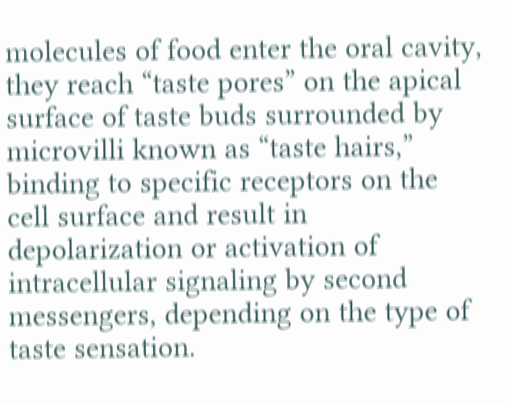molecules of food enter the oral cavity, they reach “taste pores” on the apical surface of taste buds surrounded by microvilli known as “taste hairs,” binding to specific receptors on the cell surface and result in depolarization or activation of intracellular signaling by second messengers, depending on the type of taste sensation.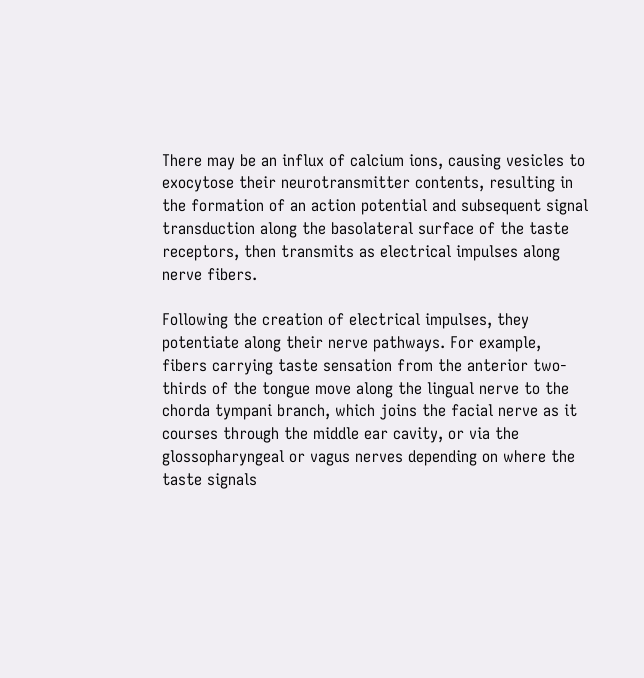There may be an influx of calcium ions, causing vesicles to exocytose their neurotransmitter contents, resulting in the formation of an action potential and subsequent signal transduction along the basolateral surface of the taste receptors, then transmits as electrical impulses along nerve fibers.

Following the creation of electrical impulses, they potentiate along their nerve pathways. For example, fibers carrying taste sensation from the anterior two-thirds of the tongue move along the lingual nerve to the chorda tympani branch, which joins the facial nerve as it courses through the middle ear cavity, or via the glossopharyngeal or vagus nerves depending on where the taste signals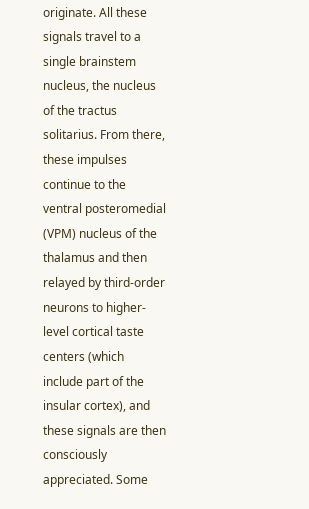originate. All these signals travel to a single brainstem nucleus, the nucleus of the tractus solitarius. From there, these impulses continue to the ventral posteromedial (VPM) nucleus of the thalamus and then relayed by third-order neurons to higher-level cortical taste centers (which include part of the insular cortex), and these signals are then consciously appreciated. Some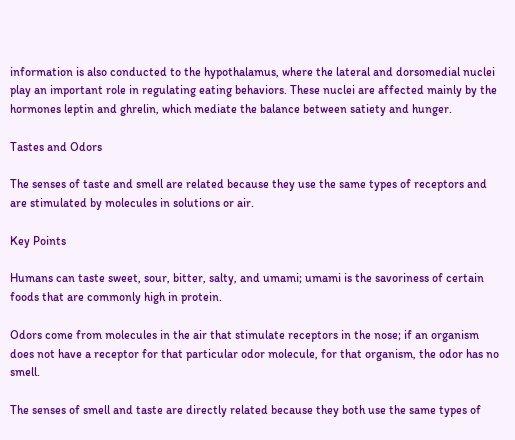information is also conducted to the hypothalamus, where the lateral and dorsomedial nuclei play an important role in regulating eating behaviors. These nuclei are affected mainly by the hormones leptin and ghrelin, which mediate the balance between satiety and hunger.

Tastes and Odors

The senses of taste and smell are related because they use the same types of receptors and are stimulated by molecules in solutions or air.

Key Points

Humans can taste sweet, sour, bitter, salty, and umami; umami is the savoriness of certain foods that are commonly high in protein.

Odors come from molecules in the air that stimulate receptors in the nose; if an organism does not have a receptor for that particular odor molecule, for that organism, the odor has no smell.

The senses of smell and taste are directly related because they both use the same types of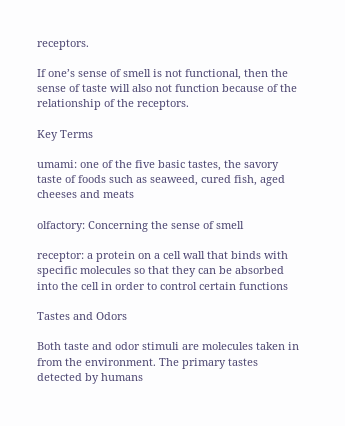receptors.

If one’s sense of smell is not functional, then the sense of taste will also not function because of the relationship of the receptors.

Key Terms

umami: one of the five basic tastes, the savory taste of foods such as seaweed, cured fish, aged cheeses and meats

olfactory: Concerning the sense of smell

receptor: a protein on a cell wall that binds with specific molecules so that they can be absorbed into the cell in order to control certain functions

Tastes and Odors

Both taste and odor stimuli are molecules taken in from the environment. The primary tastes detected by humans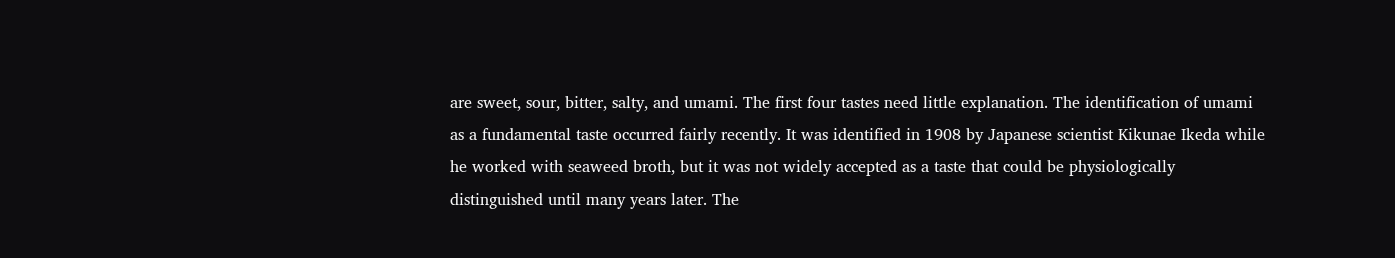are sweet, sour, bitter, salty, and umami. The first four tastes need little explanation. The identification of umami as a fundamental taste occurred fairly recently. It was identified in 1908 by Japanese scientist Kikunae Ikeda while he worked with seaweed broth, but it was not widely accepted as a taste that could be physiologically distinguished until many years later. The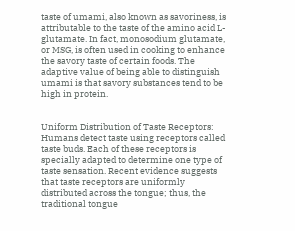taste of umami, also known as savoriness, is attributable to the taste of the amino acid L-glutamate. In fact, monosodium glutamate, or MSG, is often used in cooking to enhance the savory taste of certain foods. The adaptive value of being able to distinguish umami is that savory substances tend to be high in protein.


Uniform Distribution of Taste Receptors: Humans detect taste using receptors called taste buds. Each of these receptors is specially adapted to determine one type of taste sensation. Recent evidence suggests that taste receptors are uniformly distributed across the tongue; thus, the traditional tongue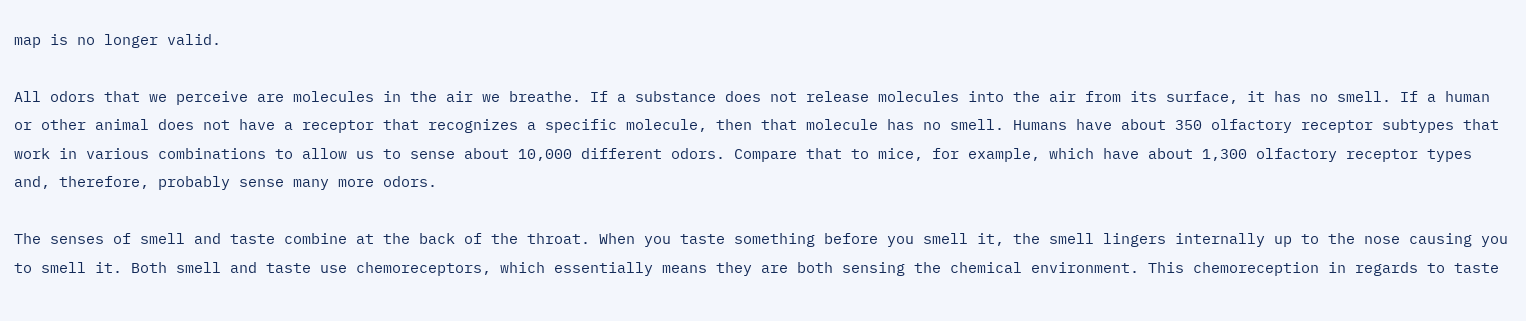map is no longer valid.

All odors that we perceive are molecules in the air we breathe. If a substance does not release molecules into the air from its surface, it has no smell. If a human or other animal does not have a receptor that recognizes a specific molecule, then that molecule has no smell. Humans have about 350 olfactory receptor subtypes that work in various combinations to allow us to sense about 10,000 different odors. Compare that to mice, for example, which have about 1,300 olfactory receptor types and, therefore, probably sense many more odors.

The senses of smell and taste combine at the back of the throat. When you taste something before you smell it, the smell lingers internally up to the nose causing you to smell it. Both smell and taste use chemoreceptors, which essentially means they are both sensing the chemical environment. This chemoreception in regards to taste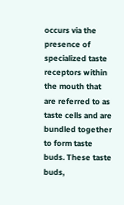occurs via the presence of specialized taste receptors within the mouth that are referred to as taste cells and are bundled together to form taste buds. These taste buds,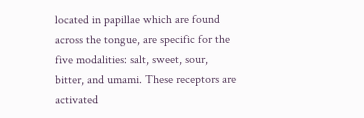located in papillae which are found across the tongue, are specific for the five modalities: salt, sweet, sour, bitter, and umami. These receptors are activated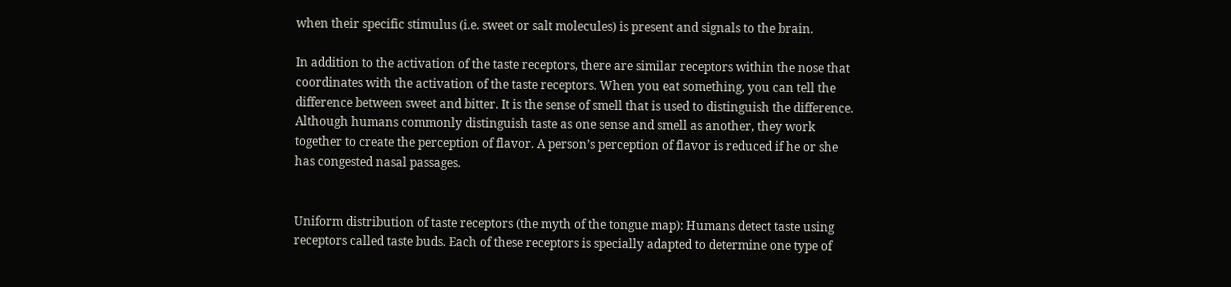when their specific stimulus (i.e. sweet or salt molecules) is present and signals to the brain.

In addition to the activation of the taste receptors, there are similar receptors within the nose that coordinates with the activation of the taste receptors. When you eat something, you can tell the difference between sweet and bitter. It is the sense of smell that is used to distinguish the difference. Although humans commonly distinguish taste as one sense and smell as another, they work together to create the perception of flavor. A person’s perception of flavor is reduced if he or she has congested nasal passages.


Uniform distribution of taste receptors (the myth of the tongue map): Humans detect taste using receptors called taste buds. Each of these receptors is specially adapted to determine one type of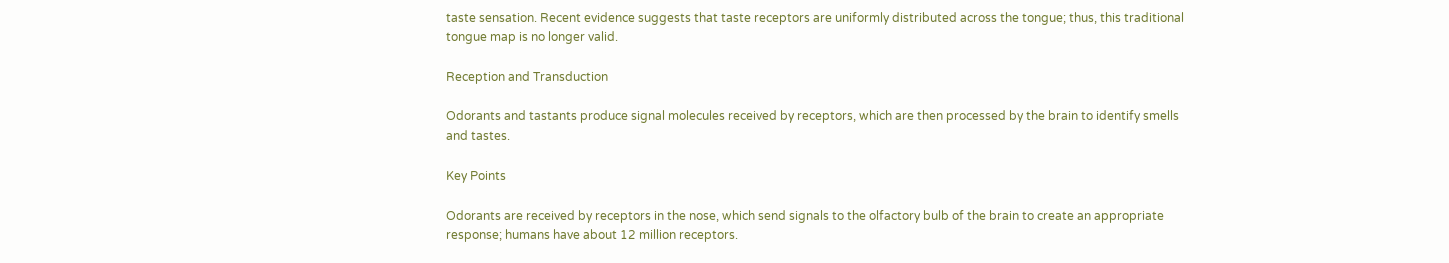taste sensation. Recent evidence suggests that taste receptors are uniformly distributed across the tongue; thus, this traditional tongue map is no longer valid.

Reception and Transduction

Odorants and tastants produce signal molecules received by receptors, which are then processed by the brain to identify smells and tastes.

Key Points

Odorants are received by receptors in the nose, which send signals to the olfactory bulb of the brain to create an appropriate response; humans have about 12 million receptors.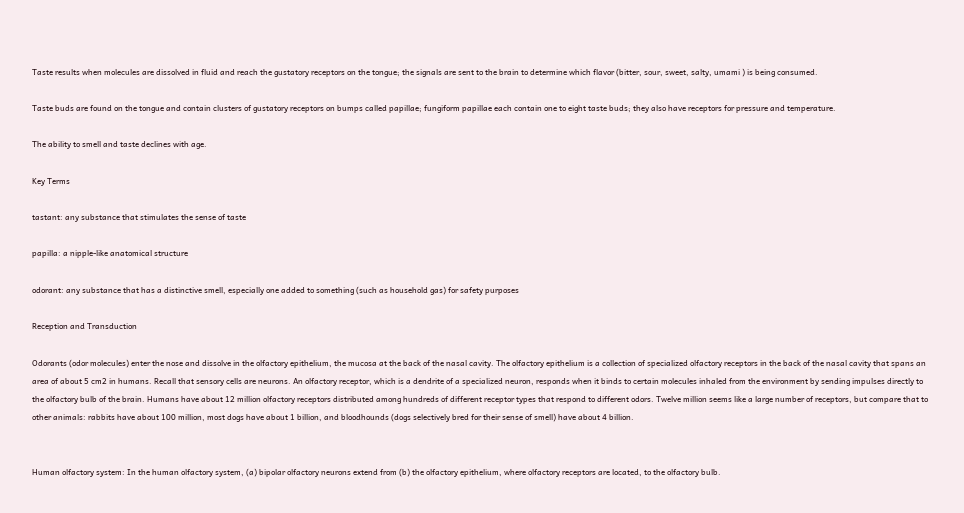Taste results when molecules are dissolved in fluid and reach the gustatory receptors on the tongue; the signals are sent to the brain to determine which flavor (bitter, sour, sweet, salty, umami ) is being consumed.

Taste buds are found on the tongue and contain clusters of gustatory receptors on bumps called papillae; fungiform papillae each contain one to eight taste buds; they also have receptors for pressure and temperature.

The ability to smell and taste declines with age.

Key Terms

tastant: any substance that stimulates the sense of taste

papilla: a nipple-like anatomical structure

odorant: any substance that has a distinctive smell, especially one added to something (such as household gas) for safety purposes

Reception and Transduction

Odorants (odor molecules) enter the nose and dissolve in the olfactory epithelium, the mucosa at the back of the nasal cavity. The olfactory epithelium is a collection of specialized olfactory receptors in the back of the nasal cavity that spans an area of about 5 cm2 in humans. Recall that sensory cells are neurons. An olfactory receptor, which is a dendrite of a specialized neuron, responds when it binds to certain molecules inhaled from the environment by sending impulses directly to the olfactory bulb of the brain. Humans have about 12 million olfactory receptors distributed among hundreds of different receptor types that respond to different odors. Twelve million seems like a large number of receptors, but compare that to other animals: rabbits have about 100 million, most dogs have about 1 billion, and bloodhounds (dogs selectively bred for their sense of smell) have about 4 billion.


Human olfactory system: In the human olfactory system, (a) bipolar olfactory neurons extend from (b) the olfactory epithelium, where olfactory receptors are located, to the olfactory bulb.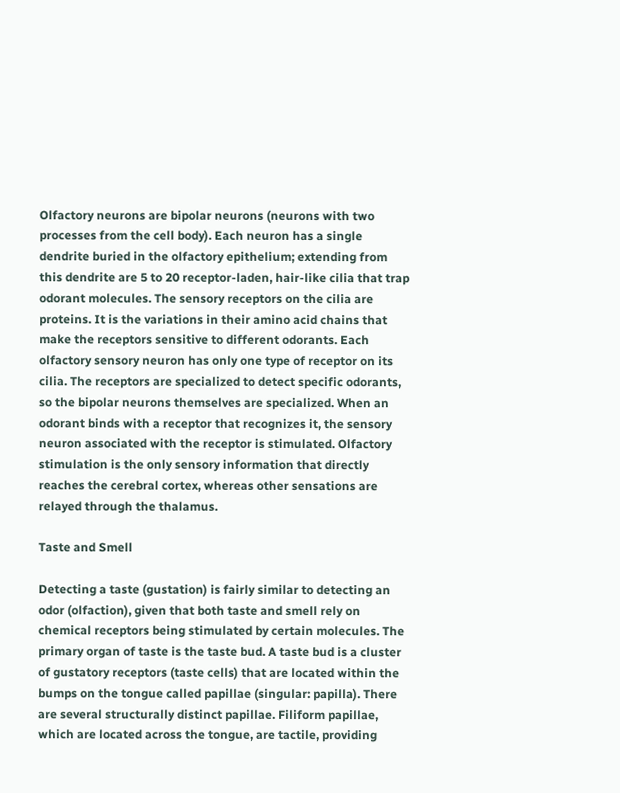Olfactory neurons are bipolar neurons (neurons with two processes from the cell body). Each neuron has a single dendrite buried in the olfactory epithelium; extending from this dendrite are 5 to 20 receptor-laden, hair-like cilia that trap odorant molecules. The sensory receptors on the cilia are proteins. It is the variations in their amino acid chains that make the receptors sensitive to different odorants. Each olfactory sensory neuron has only one type of receptor on its cilia. The receptors are specialized to detect specific odorants, so the bipolar neurons themselves are specialized. When an odorant binds with a receptor that recognizes it, the sensory neuron associated with the receptor is stimulated. Olfactory stimulation is the only sensory information that directly reaches the cerebral cortex, whereas other sensations are relayed through the thalamus.

Taste and Smell

Detecting a taste (gustation) is fairly similar to detecting an odor (olfaction), given that both taste and smell rely on chemical receptors being stimulated by certain molecules. The primary organ of taste is the taste bud. A taste bud is a cluster of gustatory receptors (taste cells) that are located within the bumps on the tongue called papillae (singular: papilla). There are several structurally distinct papillae. Filiform papillae, which are located across the tongue, are tactile, providing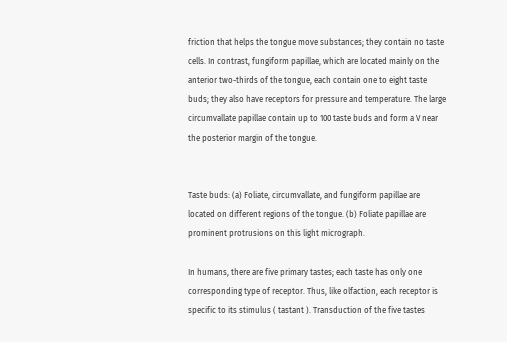friction that helps the tongue move substances; they contain no taste cells. In contrast, fungiform papillae, which are located mainly on the anterior two-thirds of the tongue, each contain one to eight taste buds; they also have receptors for pressure and temperature. The large circumvallate papillae contain up to 100 taste buds and form a V near the posterior margin of the tongue.


Taste buds: (a) Foliate, circumvallate, and fungiform papillae are located on different regions of the tongue. (b) Foliate papillae are prominent protrusions on this light micrograph.

In humans, there are five primary tastes; each taste has only one corresponding type of receptor. Thus, like olfaction, each receptor is specific to its stimulus ( tastant ). Transduction of the five tastes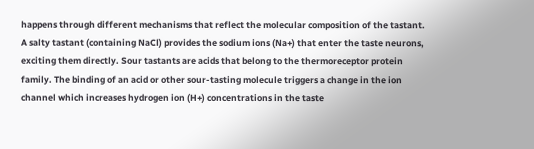happens through different mechanisms that reflect the molecular composition of the tastant. A salty tastant (containing NaCl) provides the sodium ions (Na+) that enter the taste neurons, exciting them directly. Sour tastants are acids that belong to the thermoreceptor protein family. The binding of an acid or other sour-tasting molecule triggers a change in the ion channel which increases hydrogen ion (H+) concentrations in the taste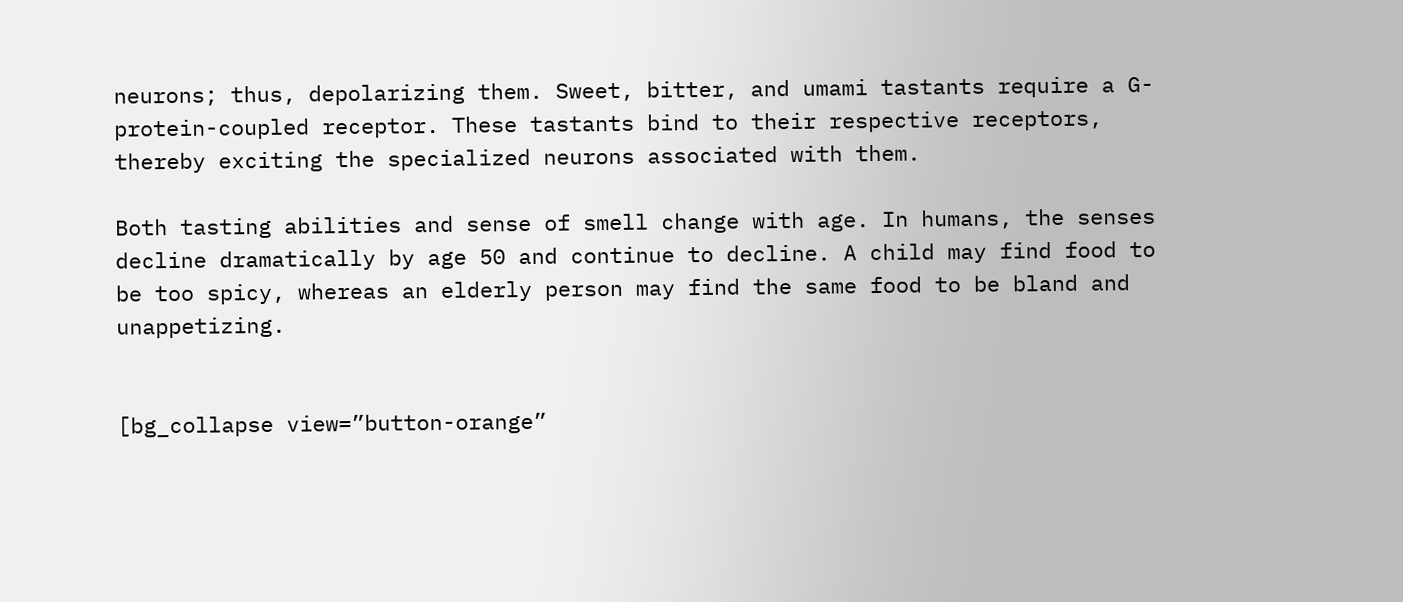neurons; thus, depolarizing them. Sweet, bitter, and umami tastants require a G-protein-coupled receptor. These tastants bind to their respective receptors, thereby exciting the specialized neurons associated with them.

Both tasting abilities and sense of smell change with age. In humans, the senses decline dramatically by age 50 and continue to decline. A child may find food to be too spicy, whereas an elderly person may find the same food to be bland and unappetizing.


[bg_collapse view=”button-orange”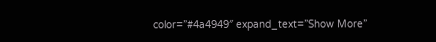color=”#4a4949″ expand_text=”Show More”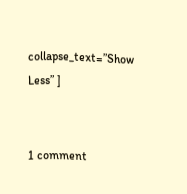collapse_text=”Show Less” ]


1 comment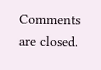Comments are closed.